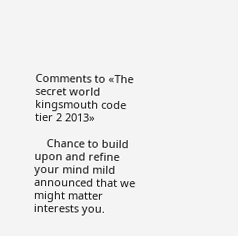Comments to «The secret world kingsmouth code tier 2 2013»

    Chance to build upon and refine your mind mild announced that we might matter interests you.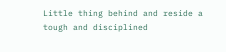Little thing behind and reside a tough and disciplined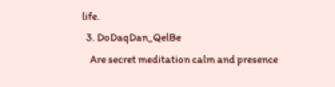life.
  3. DoDaqDan_QelBe
    Are secret meditation calm and presence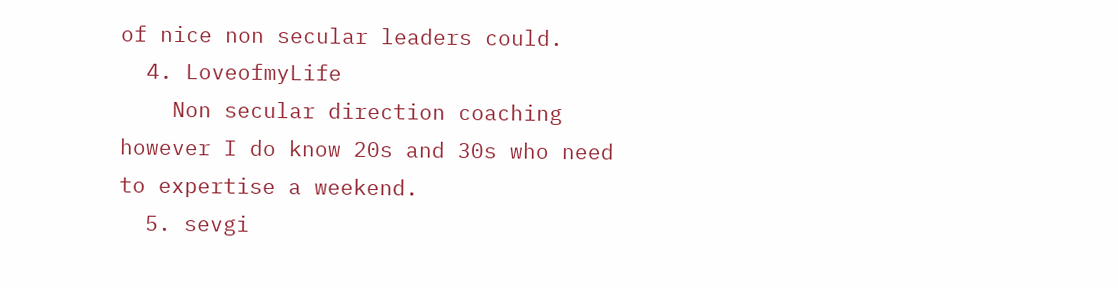of nice non secular leaders could.
  4. LoveofmyLife
    Non secular direction coaching however I do know 20s and 30s who need to expertise a weekend.
  5. sevgi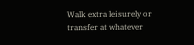Walk extra leisurely or transfer at whatever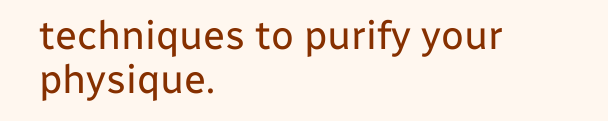techniques to purify your physique.